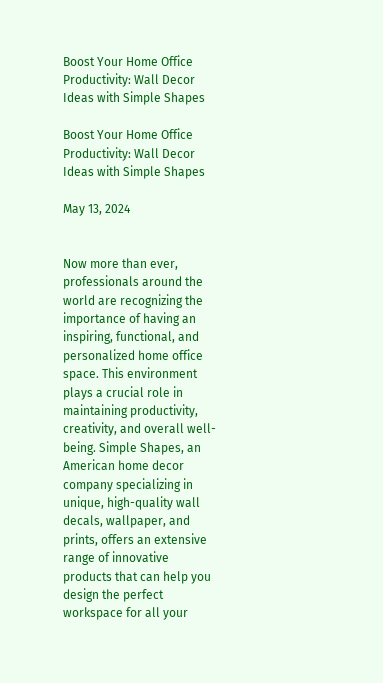Boost Your Home Office Productivity: Wall Decor Ideas with Simple Shapes

Boost Your Home Office Productivity: Wall Decor Ideas with Simple Shapes

May 13, 2024


Now more than ever, professionals around the world are recognizing the importance of having an inspiring, functional, and personalized home office space. This environment plays a crucial role in maintaining productivity, creativity, and overall well-being. Simple Shapes, an American home decor company specializing in unique, high-quality wall decals, wallpaper, and prints, offers an extensive range of innovative products that can help you design the perfect workspace for all your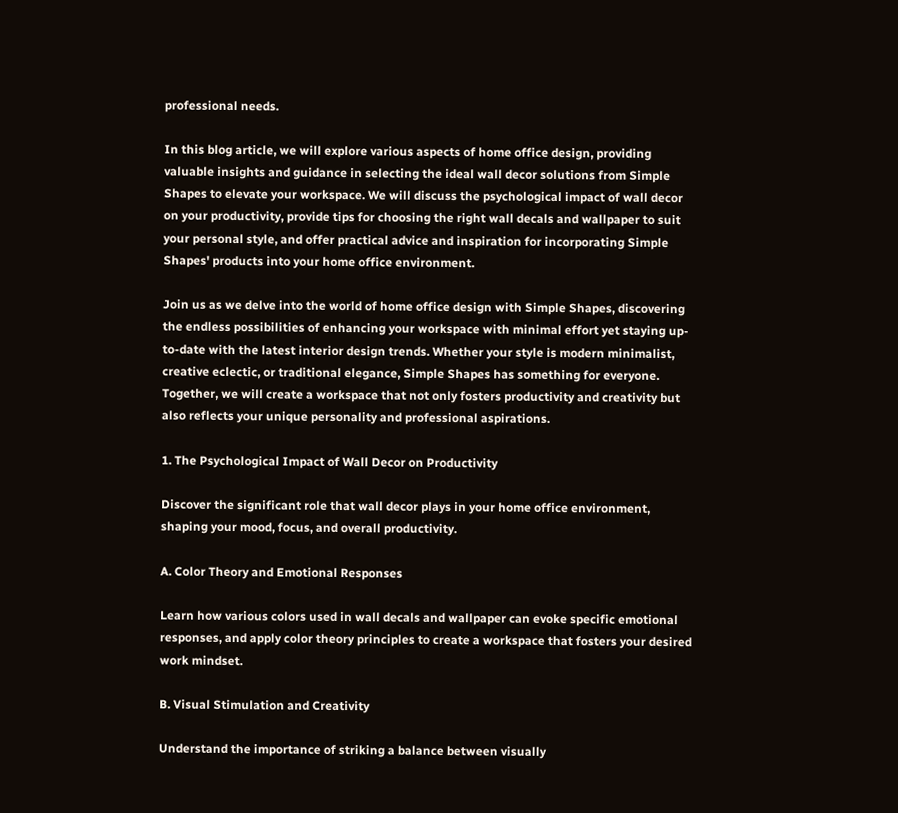professional needs.

In this blog article, we will explore various aspects of home office design, providing valuable insights and guidance in selecting the ideal wall decor solutions from Simple Shapes to elevate your workspace. We will discuss the psychological impact of wall decor on your productivity, provide tips for choosing the right wall decals and wallpaper to suit your personal style, and offer practical advice and inspiration for incorporating Simple Shapes' products into your home office environment.

Join us as we delve into the world of home office design with Simple Shapes, discovering the endless possibilities of enhancing your workspace with minimal effort yet staying up-to-date with the latest interior design trends. Whether your style is modern minimalist, creative eclectic, or traditional elegance, Simple Shapes has something for everyone. Together, we will create a workspace that not only fosters productivity and creativity but also reflects your unique personality and professional aspirations.

1. The Psychological Impact of Wall Decor on Productivity

Discover the significant role that wall decor plays in your home office environment, shaping your mood, focus, and overall productivity.

A. Color Theory and Emotional Responses

Learn how various colors used in wall decals and wallpaper can evoke specific emotional responses, and apply color theory principles to create a workspace that fosters your desired work mindset.

B. Visual Stimulation and Creativity

Understand the importance of striking a balance between visually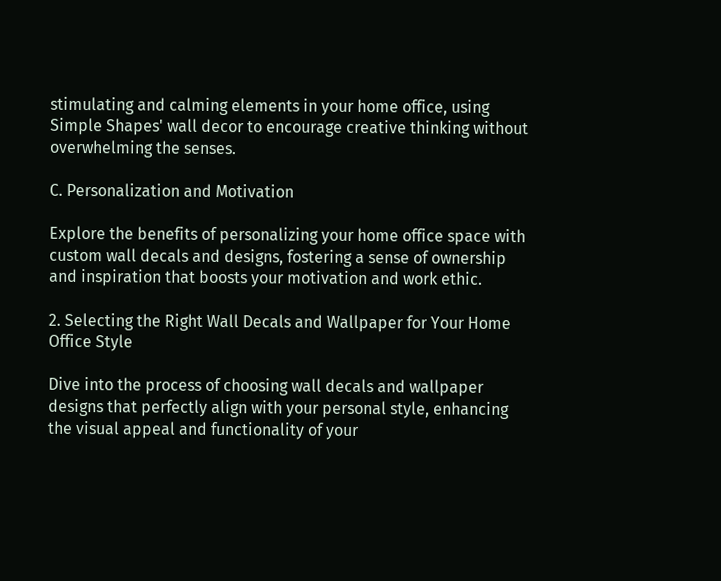stimulating and calming elements in your home office, using Simple Shapes' wall decor to encourage creative thinking without overwhelming the senses.

C. Personalization and Motivation

Explore the benefits of personalizing your home office space with custom wall decals and designs, fostering a sense of ownership and inspiration that boosts your motivation and work ethic.

2. Selecting the Right Wall Decals and Wallpaper for Your Home Office Style

Dive into the process of choosing wall decals and wallpaper designs that perfectly align with your personal style, enhancing the visual appeal and functionality of your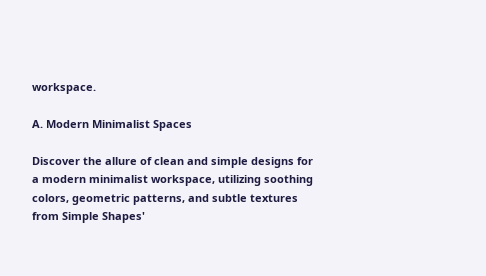workspace.

A. Modern Minimalist Spaces

Discover the allure of clean and simple designs for a modern minimalist workspace, utilizing soothing colors, geometric patterns, and subtle textures from Simple Shapes'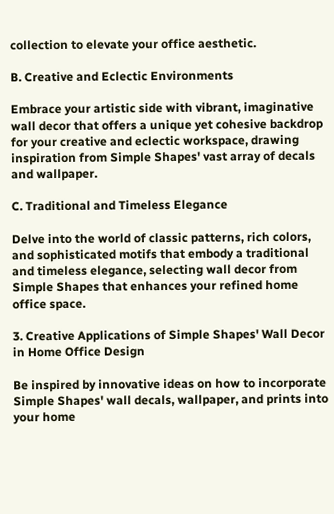collection to elevate your office aesthetic.

B. Creative and Eclectic Environments

Embrace your artistic side with vibrant, imaginative wall decor that offers a unique yet cohesive backdrop for your creative and eclectic workspace, drawing inspiration from Simple Shapes' vast array of decals and wallpaper.

C. Traditional and Timeless Elegance

Delve into the world of classic patterns, rich colors, and sophisticated motifs that embody a traditional and timeless elegance, selecting wall decor from Simple Shapes that enhances your refined home office space.

3. Creative Applications of Simple Shapes' Wall Decor in Home Office Design

Be inspired by innovative ideas on how to incorporate Simple Shapes' wall decals, wallpaper, and prints into your home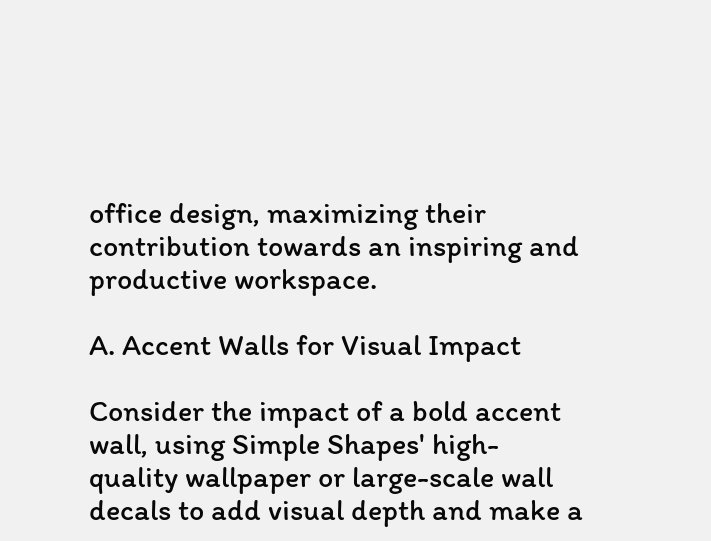office design, maximizing their contribution towards an inspiring and productive workspace.

A. Accent Walls for Visual Impact

Consider the impact of a bold accent wall, using Simple Shapes' high-quality wallpaper or large-scale wall decals to add visual depth and make a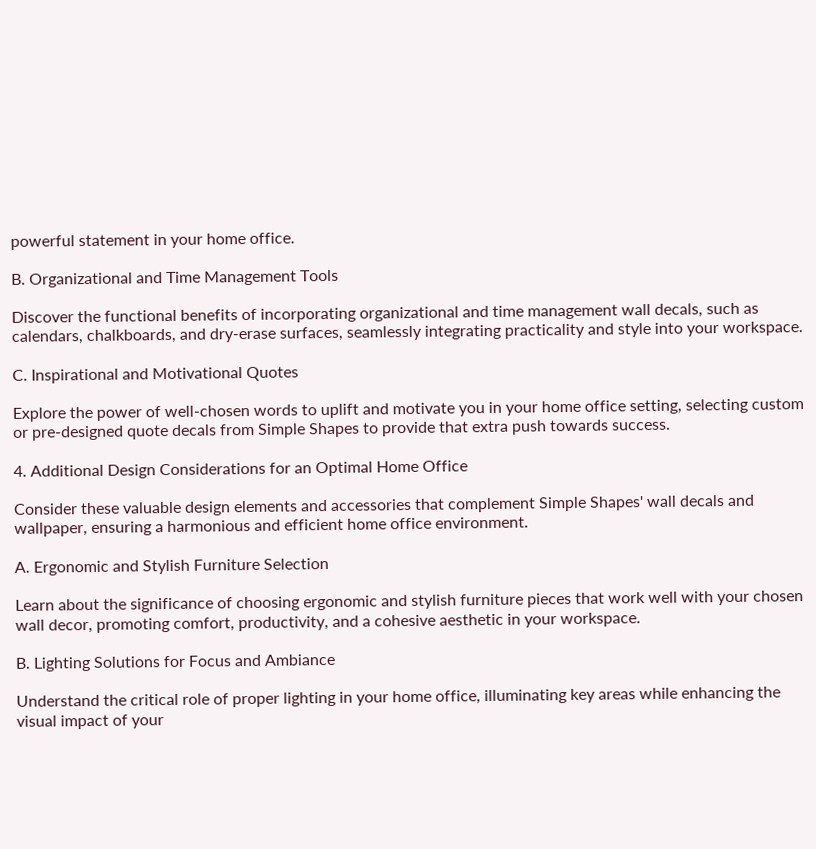powerful statement in your home office.

B. Organizational and Time Management Tools

Discover the functional benefits of incorporating organizational and time management wall decals, such as calendars, chalkboards, and dry-erase surfaces, seamlessly integrating practicality and style into your workspace.

C. Inspirational and Motivational Quotes

Explore the power of well-chosen words to uplift and motivate you in your home office setting, selecting custom or pre-designed quote decals from Simple Shapes to provide that extra push towards success.

4. Additional Design Considerations for an Optimal Home Office

Consider these valuable design elements and accessories that complement Simple Shapes' wall decals and wallpaper, ensuring a harmonious and efficient home office environment.

A. Ergonomic and Stylish Furniture Selection

Learn about the significance of choosing ergonomic and stylish furniture pieces that work well with your chosen wall decor, promoting comfort, productivity, and a cohesive aesthetic in your workspace.

B. Lighting Solutions for Focus and Ambiance

Understand the critical role of proper lighting in your home office, illuminating key areas while enhancing the visual impact of your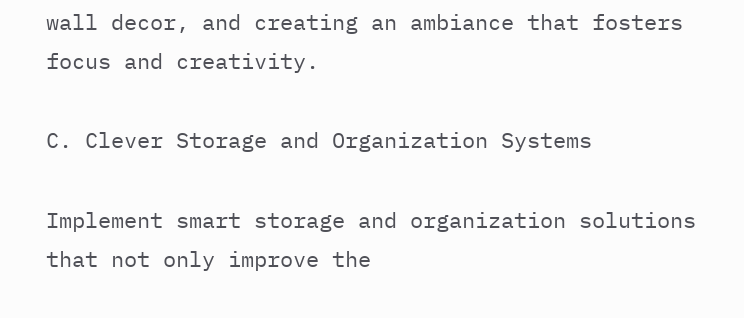wall decor, and creating an ambiance that fosters focus and creativity.

C. Clever Storage and Organization Systems

Implement smart storage and organization solutions that not only improve the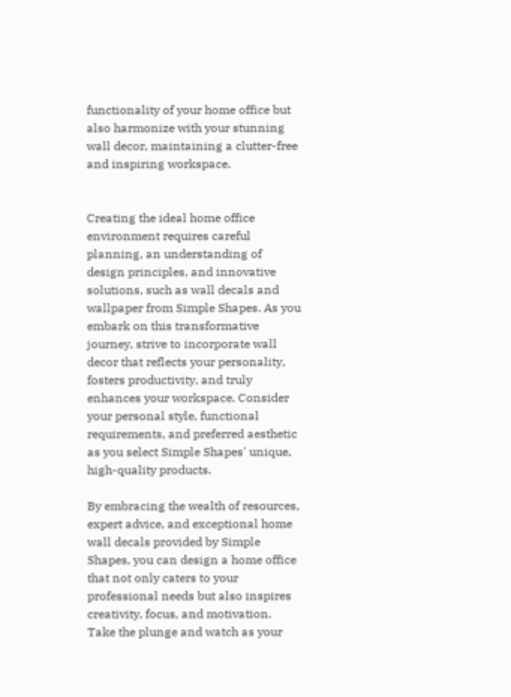functionality of your home office but also harmonize with your stunning wall decor, maintaining a clutter-free and inspiring workspace.


Creating the ideal home office environment requires careful planning, an understanding of design principles, and innovative solutions, such as wall decals and wallpaper from Simple Shapes. As you embark on this transformative journey, strive to incorporate wall decor that reflects your personality, fosters productivity, and truly enhances your workspace. Consider your personal style, functional requirements, and preferred aesthetic as you select Simple Shapes' unique, high-quality products.

By embracing the wealth of resources, expert advice, and exceptional home wall decals provided by Simple Shapes, you can design a home office that not only caters to your professional needs but also inspires creativity, focus, and motivation. Take the plunge and watch as your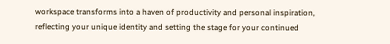workspace transforms into a haven of productivity and personal inspiration, reflecting your unique identity and setting the stage for your continued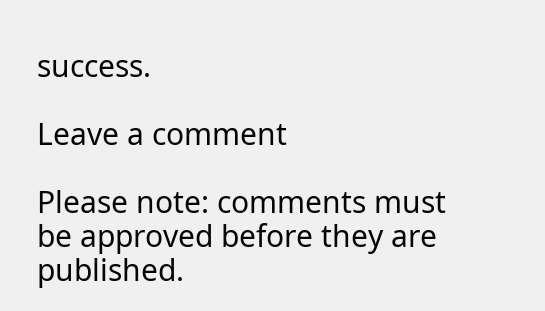success.

Leave a comment

Please note: comments must be approved before they are published.